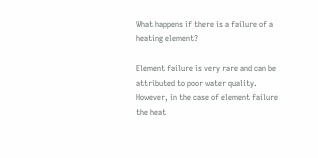What happens if there is a failure of a heating element?

Element failure is very rare and can be attributed to poor water quality. However, in the case of element failure the heat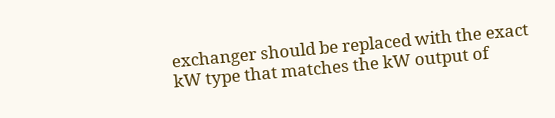exchanger should be replaced with the exact kW type that matches the kW output of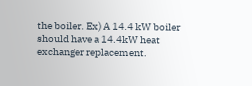the boiler. Ex) A 14.4 kW boiler should have a 14.4kW heat exchanger replacement.